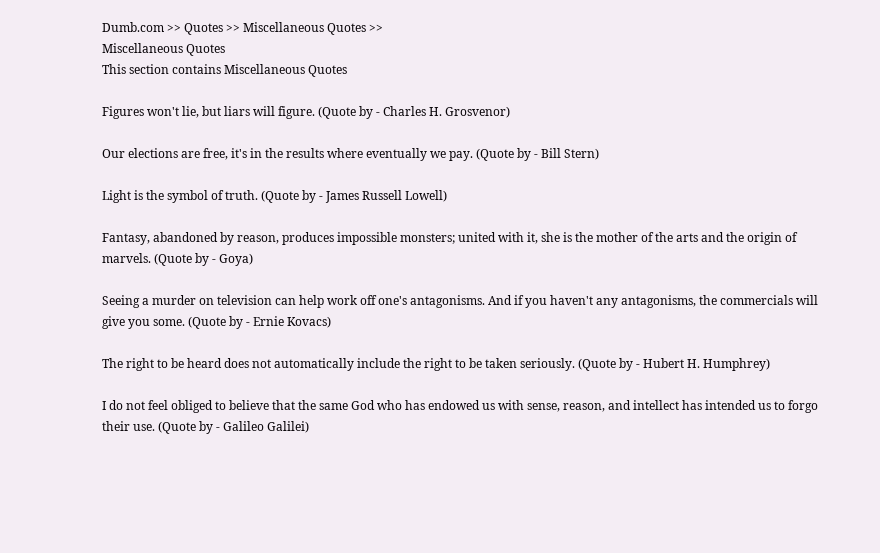Dumb.com >> Quotes >> Miscellaneous Quotes >>
Miscellaneous Quotes
This section contains Miscellaneous Quotes

Figures won't lie, but liars will figure. (Quote by - Charles H. Grosvenor)

Our elections are free, it's in the results where eventually we pay. (Quote by - Bill Stern)

Light is the symbol of truth. (Quote by - James Russell Lowell)

Fantasy, abandoned by reason, produces impossible monsters; united with it, she is the mother of the arts and the origin of marvels. (Quote by - Goya)

Seeing a murder on television can help work off one's antagonisms. And if you haven't any antagonisms, the commercials will give you some. (Quote by - Ernie Kovacs)

The right to be heard does not automatically include the right to be taken seriously. (Quote by - Hubert H. Humphrey)

I do not feel obliged to believe that the same God who has endowed us with sense, reason, and intellect has intended us to forgo their use. (Quote by - Galileo Galilei)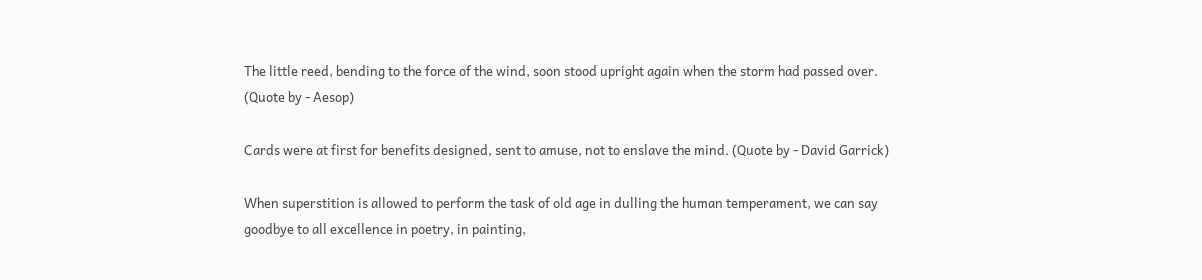The little reed, bending to the force of the wind, soon stood upright again when the storm had passed over. (Quote by - Aesop)

Cards were at first for benefits designed, sent to amuse, not to enslave the mind. (Quote by - David Garrick)

When superstition is allowed to perform the task of old age in dulling the human temperament, we can say goodbye to all excellence in poetry, in painting,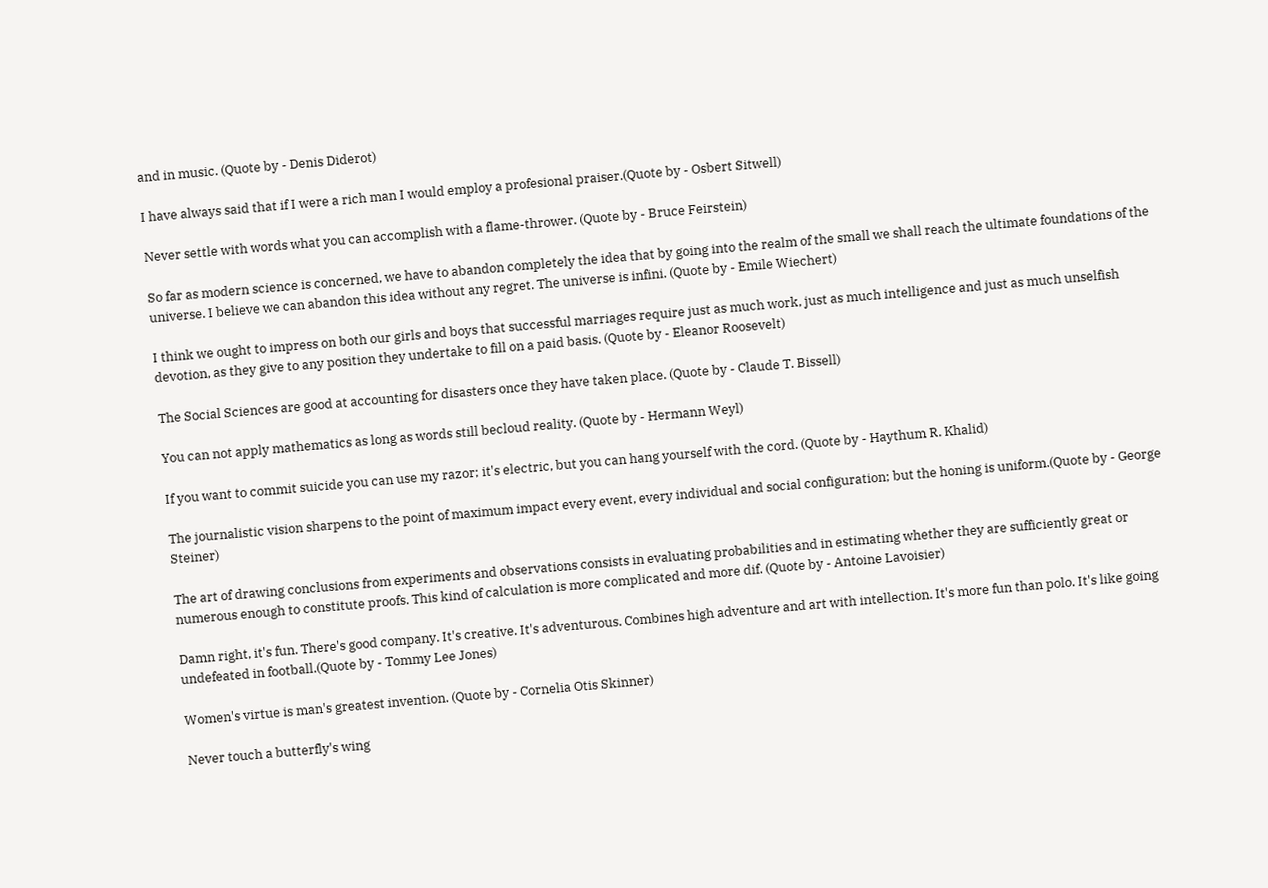and in music. (Quote by - Denis Diderot)

I have always said that if I were a rich man I would employ a profesional praiser.(Quote by - Osbert Sitwell)

Never settle with words what you can accomplish with a flame-thrower. (Quote by - Bruce Feirstein)

So far as modern science is concerned, we have to abandon completely the idea that by going into the realm of the small we shall reach the ultimate foundations of the universe. I believe we can abandon this idea without any regret. The universe is infini. (Quote by - Emile Wiechert)

I think we ought to impress on both our girls and boys that successful marriages require just as much work, just as much intelligence and just as much unselfish devotion, as they give to any position they undertake to fill on a paid basis. (Quote by - Eleanor Roosevelt)

The Social Sciences are good at accounting for disasters once they have taken place. (Quote by - Claude T. Bissell)

You can not apply mathematics as long as words still becloud reality. (Quote by - Hermann Weyl)

If you want to commit suicide you can use my razor; it's electric, but you can hang yourself with the cord. (Quote by - Haythum R. Khalid)

The journalistic vision sharpens to the point of maximum impact every event, every individual and social configuration; but the honing is uniform.(Quote by - George Steiner)

The art of drawing conclusions from experiments and observations consists in evaluating probabilities and in estimating whether they are sufficiently great or numerous enough to constitute proofs. This kind of calculation is more complicated and more dif. (Quote by - Antoine Lavoisier)

Damn right, it's fun. There's good company. It's creative. It's adventurous. Combines high adventure and art with intellection. It's more fun than polo. It's like going undefeated in football.(Quote by - Tommy Lee Jones)

Women's virtue is man's greatest invention. (Quote by - Cornelia Otis Skinner)

Never touch a butterfly's wing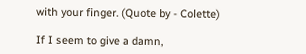with your finger. (Quote by - Colette)

If I seem to give a damn,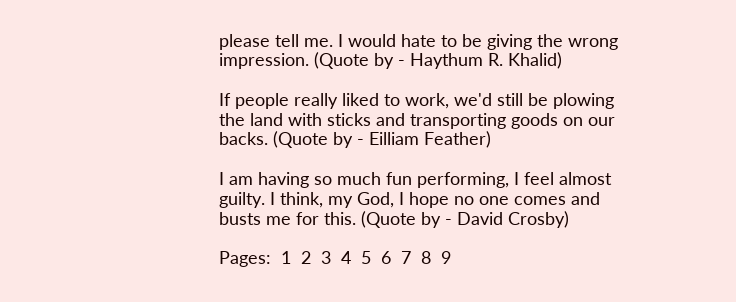please tell me. I would hate to be giving the wrong impression. (Quote by - Haythum R. Khalid)

If people really liked to work, we'd still be plowing the land with sticks and transporting goods on our backs. (Quote by - Eilliam Feather)

I am having so much fun performing, I feel almost guilty. I think, my God, I hope no one comes and busts me for this. (Quote by - David Crosby)

Pages:  1  2  3  4  5  6  7  8  9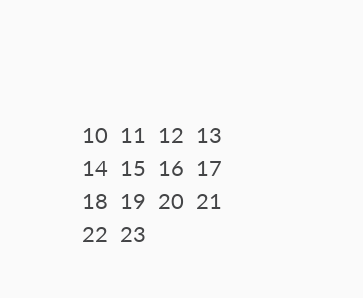10  11  12  13  14  15  16  17  18  19  20  21  22  23